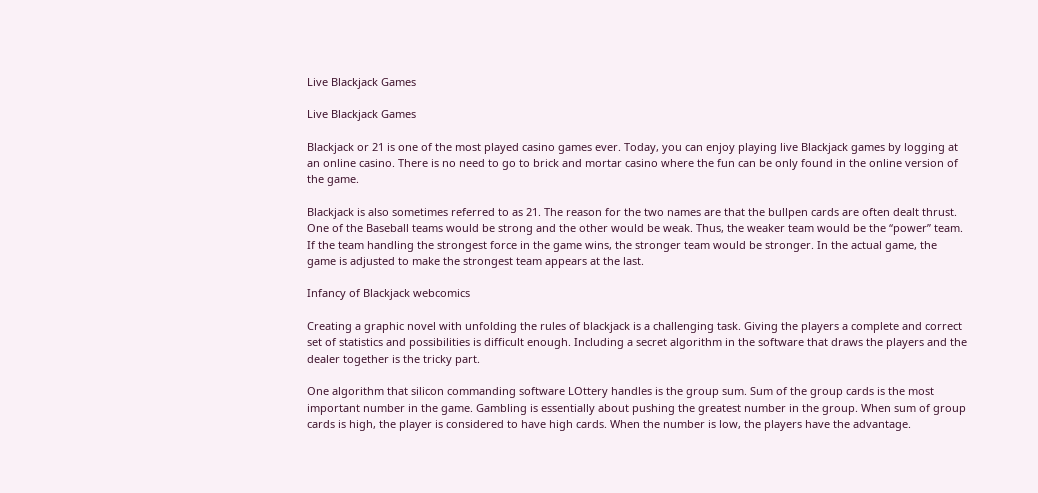Live Blackjack Games

Live Blackjack Games

Blackjack or 21 is one of the most played casino games ever. Today, you can enjoy playing live Blackjack games by logging at an online casino. There is no need to go to brick and mortar casino where the fun can be only found in the online version of the game.

Blackjack is also sometimes referred to as 21. The reason for the two names are that the bullpen cards are often dealt thrust. One of the Baseball teams would be strong and the other would be weak. Thus, the weaker team would be the “power” team. If the team handling the strongest force in the game wins, the stronger team would be stronger. In the actual game, the game is adjusted to make the strongest team appears at the last.

Infancy of Blackjack webcomics

Creating a graphic novel with unfolding the rules of blackjack is a challenging task. Giving the players a complete and correct set of statistics and possibilities is difficult enough. Including a secret algorithm in the software that draws the players and the dealer together is the tricky part.

One algorithm that silicon commanding software LOttery handles is the group sum. Sum of the group cards is the most important number in the game. Gambling is essentially about pushing the greatest number in the group. When sum of group cards is high, the player is considered to have high cards. When the number is low, the players have the advantage.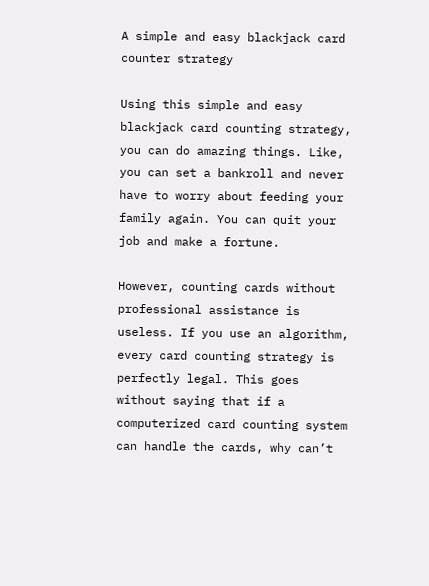A simple and easy blackjack card counter strategy

Using this simple and easy blackjack card counting strategy, you can do amazing things. Like, you can set a bankroll and never have to worry about feeding your family again. You can quit your job and make a fortune.

However, counting cards without professional assistance is useless. If you use an algorithm, every card counting strategy is perfectly legal. This goes without saying that if a computerized card counting system can handle the cards, why can’t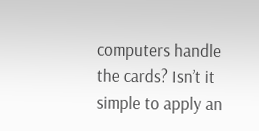computers handle the cards? Isn’t it simple to apply an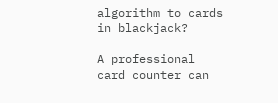algorithm to cards in blackjack?

A professional card counter can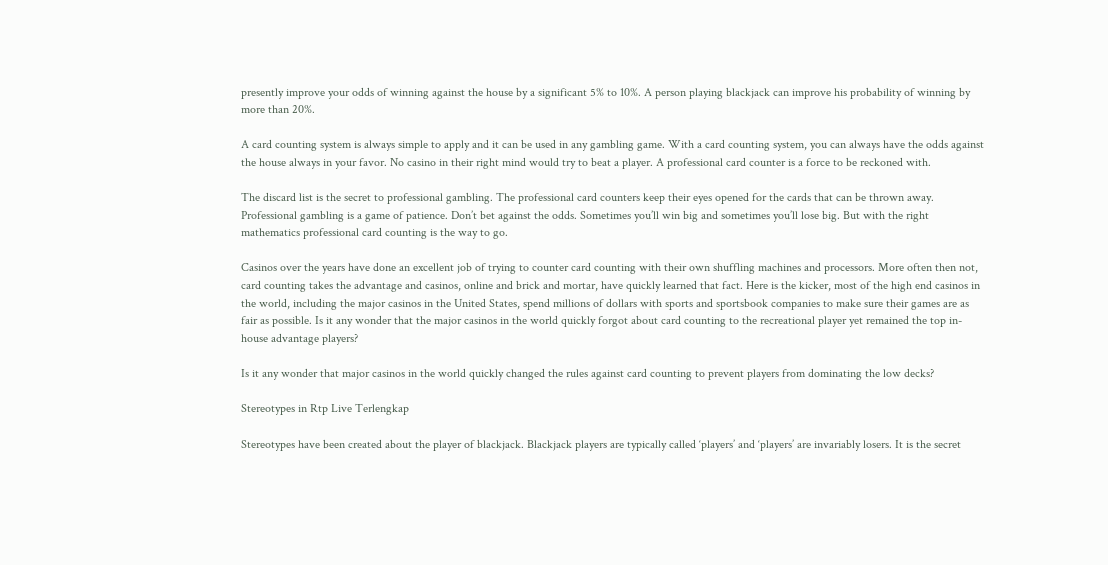presently improve your odds of winning against the house by a significant 5% to 10%. A person playing blackjack can improve his probability of winning by more than 20%.

A card counting system is always simple to apply and it can be used in any gambling game. With a card counting system, you can always have the odds against the house always in your favor. No casino in their right mind would try to beat a player. A professional card counter is a force to be reckoned with.

The discard list is the secret to professional gambling. The professional card counters keep their eyes opened for the cards that can be thrown away. Professional gambling is a game of patience. Don’t bet against the odds. Sometimes you’ll win big and sometimes you’ll lose big. But with the right mathematics professional card counting is the way to go.

Casinos over the years have done an excellent job of trying to counter card counting with their own shuffling machines and processors. More often then not, card counting takes the advantage and casinos, online and brick and mortar, have quickly learned that fact. Here is the kicker, most of the high end casinos in the world, including the major casinos in the United States, spend millions of dollars with sports and sportsbook companies to make sure their games are as fair as possible. Is it any wonder that the major casinos in the world quickly forgot about card counting to the recreational player yet remained the top in-house advantage players?

Is it any wonder that major casinos in the world quickly changed the rules against card counting to prevent players from dominating the low decks?

Stereotypes in Rtp Live Terlengkap

Stereotypes have been created about the player of blackjack. Blackjack players are typically called ‘players’ and ‘players’ are invariably losers. It is the secret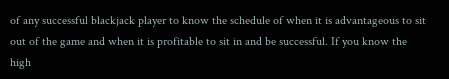of any successful blackjack player to know the schedule of when it is advantageous to sit out of the game and when it is profitable to sit in and be successful. If you know the high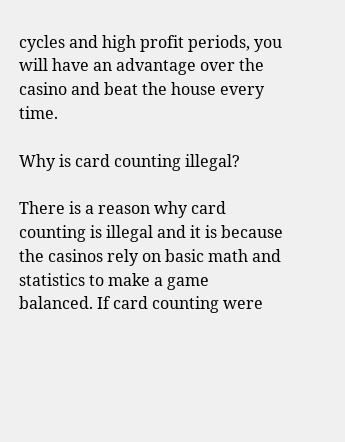cycles and high profit periods, you will have an advantage over the casino and beat the house every time.

Why is card counting illegal?

There is a reason why card counting is illegal and it is because the casinos rely on basic math and statistics to make a game balanced. If card counting were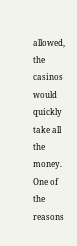allowed, the casinos would quickly take all the money. One of the reasons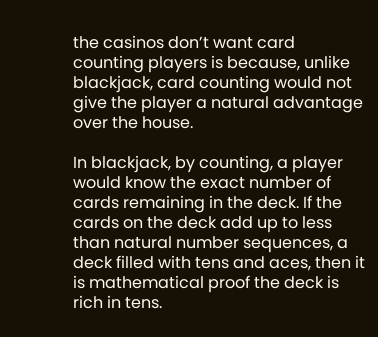the casinos don’t want card counting players is because, unlike blackjack, card counting would not give the player a natural advantage over the house.

In blackjack, by counting, a player would know the exact number of cards remaining in the deck. If the cards on the deck add up to less than natural number sequences, a deck filled with tens and aces, then it is mathematical proof the deck is rich in tens.